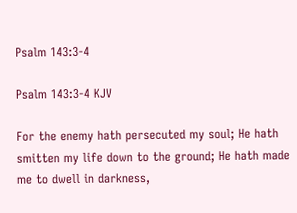Psalm 143:3-4

Psalm 143:3-4 KJV

For the enemy hath persecuted my soul; He hath smitten my life down to the ground; He hath made me to dwell in darkness,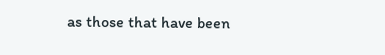as those that have been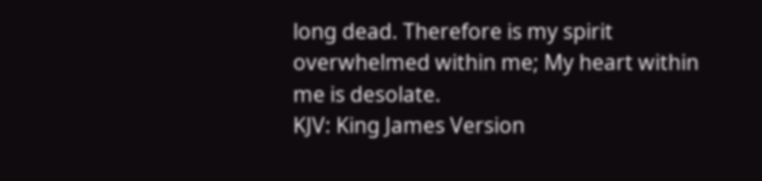long dead. Therefore is my spirit overwhelmed within me; My heart within me is desolate.
KJV: King James Version